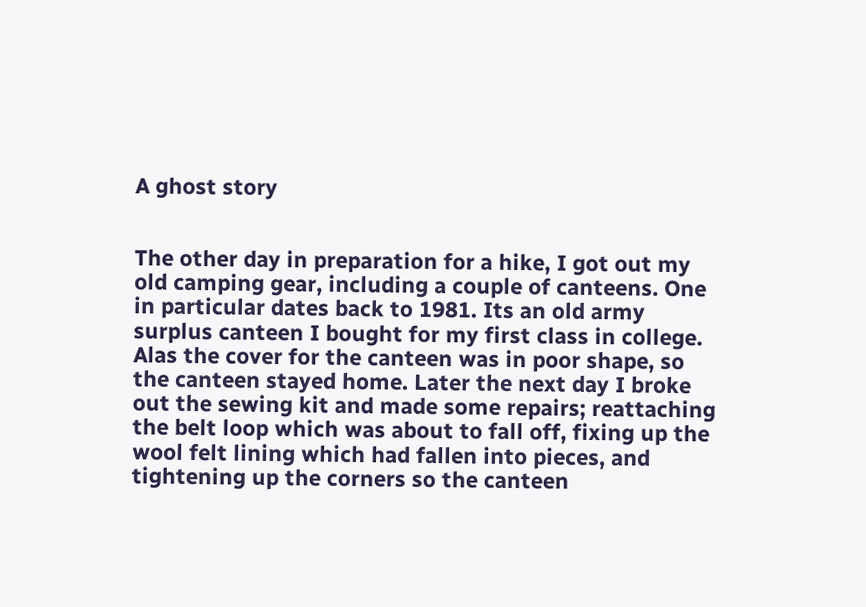A ghost story


The other day in preparation for a hike, I got out my old camping gear, including a couple of canteens. One in particular dates back to 1981. Its an old army surplus canteen I bought for my first class in college. Alas the cover for the canteen was in poor shape, so the canteen stayed home. Later the next day I broke out the sewing kit and made some repairs; reattaching the belt loop which was about to fall off, fixing up the wool felt lining which had fallen into pieces, and tightening up the corners so the canteen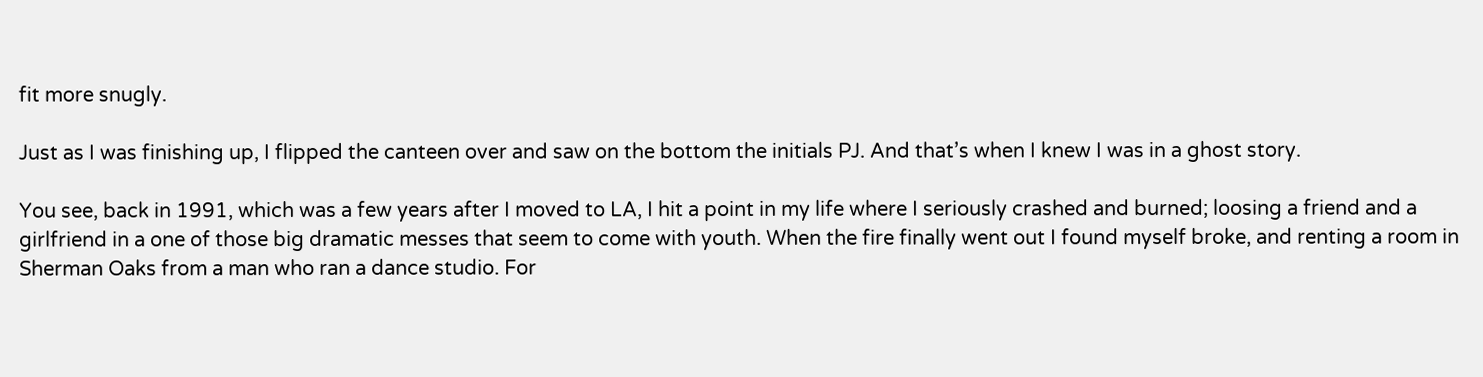fit more snugly.

Just as I was finishing up, I flipped the canteen over and saw on the bottom the initials PJ. And that’s when I knew I was in a ghost story.

You see, back in 1991, which was a few years after I moved to LA, I hit a point in my life where I seriously crashed and burned; loosing a friend and a girlfriend in a one of those big dramatic messes that seem to come with youth. When the fire finally went out I found myself broke, and renting a room in Sherman Oaks from a man who ran a dance studio. For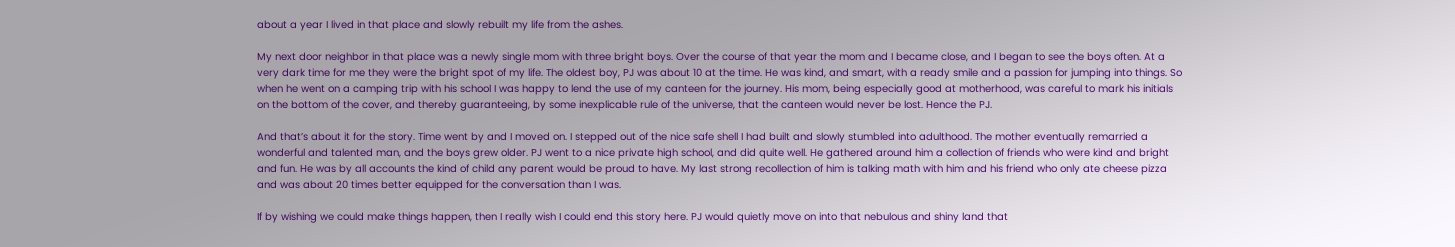about a year I lived in that place and slowly rebuilt my life from the ashes.

My next door neighbor in that place was a newly single mom with three bright boys. Over the course of that year the mom and I became close, and I began to see the boys often. At a very dark time for me they were the bright spot of my life. The oldest boy, PJ was about 10 at the time. He was kind, and smart, with a ready smile and a passion for jumping into things. So when he went on a camping trip with his school I was happy to lend the use of my canteen for the journey. His mom, being especially good at motherhood, was careful to mark his initials on the bottom of the cover, and thereby guaranteeing, by some inexplicable rule of the universe, that the canteen would never be lost. Hence the PJ.

And that’s about it for the story. Time went by and I moved on. I stepped out of the nice safe shell I had built and slowly stumbled into adulthood. The mother eventually remarried a wonderful and talented man, and the boys grew older. PJ went to a nice private high school, and did quite well. He gathered around him a collection of friends who were kind and bright and fun. He was by all accounts the kind of child any parent would be proud to have. My last strong recollection of him is talking math with him and his friend who only ate cheese pizza and was about 20 times better equipped for the conversation than I was.

If by wishing we could make things happen, then I really wish I could end this story here. PJ would quietly move on into that nebulous and shiny land that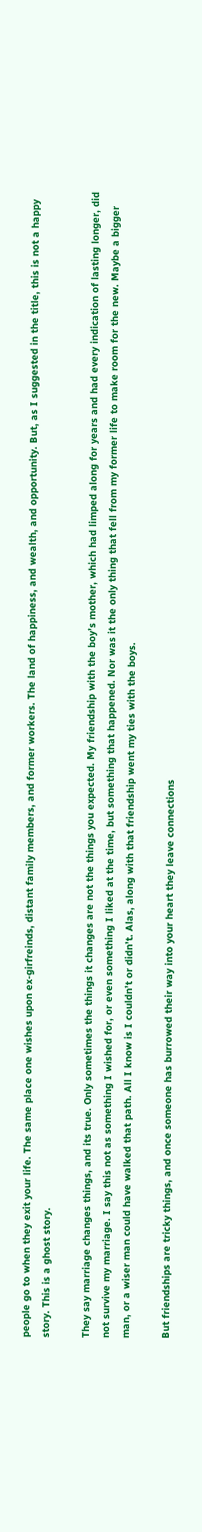people go to when they exit your life. The same place one wishes upon ex-girfreinds, distant family members, and former workers. The land of happiness, and wealth, and opportunity. But, as I suggested in the title, this is not a happy story. This is a ghost story.

They say marriage changes things, and its true. Only sometimes the things it changes are not the things you expected. My friendship with the boy’s mother, which had limped along for years and had every indication of lasting longer, did not survive my marriage. I say this not as something I wished for, or even something I liked at the time, but something that happened. Nor was it the only thing that fell from my former life to make room for the new. Maybe a bigger man, or a wiser man could have walked that path. All I know is I couldn’t or didn’t. Alas, along with that friendship went my ties with the boys.

But friendships are tricky things, and once someone has burrowed their way into your heart they leave connections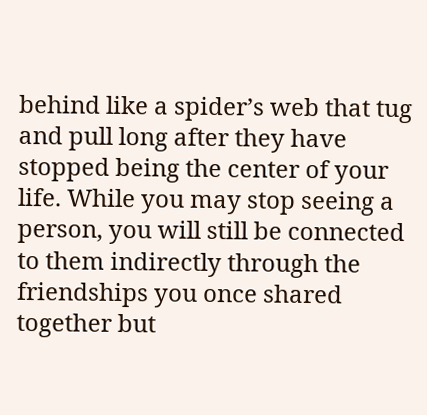behind like a spider’s web that tug and pull long after they have stopped being the center of your life. While you may stop seeing a person, you will still be connected to them indirectly through the friendships you once shared together but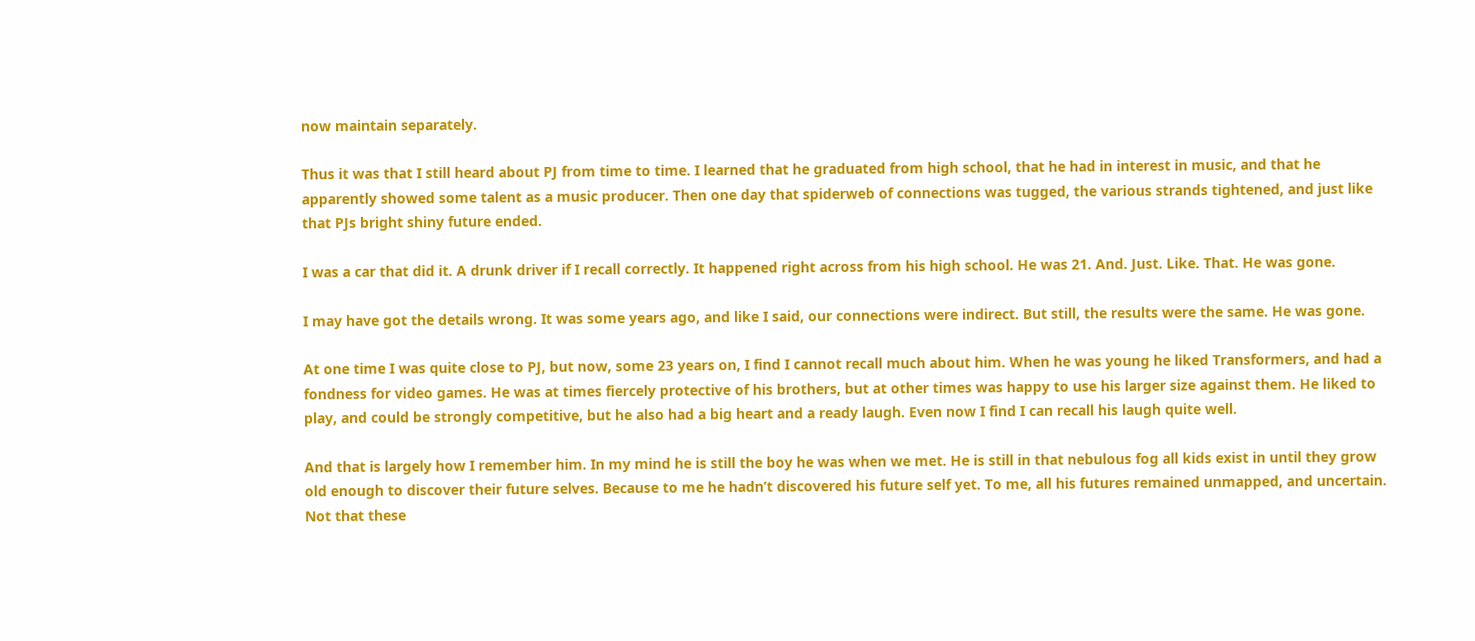now maintain separately.

Thus it was that I still heard about PJ from time to time. I learned that he graduated from high school, that he had in interest in music, and that he apparently showed some talent as a music producer. Then one day that spiderweb of connections was tugged, the various strands tightened, and just like that PJs bright shiny future ended.

I was a car that did it. A drunk driver if I recall correctly. It happened right across from his high school. He was 21. And. Just. Like. That. He was gone.

I may have got the details wrong. It was some years ago, and like I said, our connections were indirect. But still, the results were the same. He was gone.

At one time I was quite close to PJ, but now, some 23 years on, I find I cannot recall much about him. When he was young he liked Transformers, and had a fondness for video games. He was at times fiercely protective of his brothers, but at other times was happy to use his larger size against them. He liked to play, and could be strongly competitive, but he also had a big heart and a ready laugh. Even now I find I can recall his laugh quite well.

And that is largely how I remember him. In my mind he is still the boy he was when we met. He is still in that nebulous fog all kids exist in until they grow old enough to discover their future selves. Because to me he hadn’t discovered his future self yet. To me, all his futures remained unmapped, and uncertain. Not that these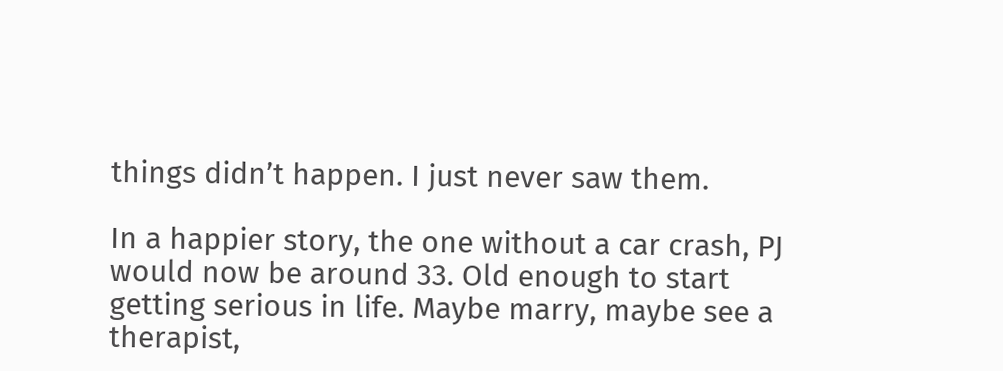things didn’t happen. I just never saw them.

In a happier story, the one without a car crash, PJ would now be around 33. Old enough to start getting serious in life. Maybe marry, maybe see a therapist,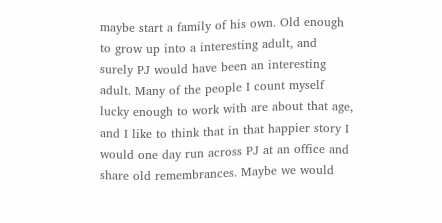maybe start a family of his own. Old enough to grow up into a interesting adult, and surely PJ would have been an interesting adult. Many of the people I count myself lucky enough to work with are about that age, and I like to think that in that happier story I would one day run across PJ at an office and share old remembrances. Maybe we would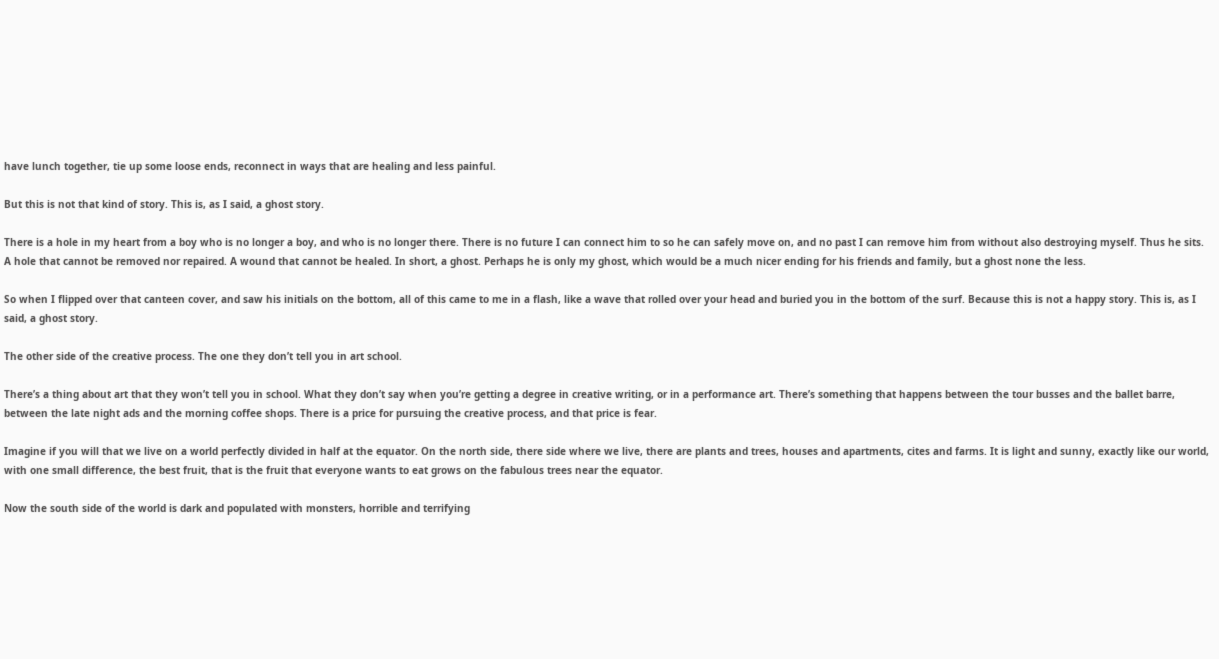have lunch together, tie up some loose ends, reconnect in ways that are healing and less painful.

But this is not that kind of story. This is, as I said, a ghost story.

There is a hole in my heart from a boy who is no longer a boy, and who is no longer there. There is no future I can connect him to so he can safely move on, and no past I can remove him from without also destroying myself. Thus he sits. A hole that cannot be removed nor repaired. A wound that cannot be healed. In short, a ghost. Perhaps he is only my ghost, which would be a much nicer ending for his friends and family, but a ghost none the less.

So when I flipped over that canteen cover, and saw his initials on the bottom, all of this came to me in a flash, like a wave that rolled over your head and buried you in the bottom of the surf. Because this is not a happy story. This is, as I said, a ghost story.

The other side of the creative process. The one they don’t tell you in art school.

There’s a thing about art that they won’t tell you in school. What they don’t say when you’re getting a degree in creative writing, or in a performance art. There’s something that happens between the tour busses and the ballet barre, between the late night ads and the morning coffee shops. There is a price for pursuing the creative process, and that price is fear.

Imagine if you will that we live on a world perfectly divided in half at the equator. On the north side, there side where we live, there are plants and trees, houses and apartments, cites and farms. It is light and sunny, exactly like our world, with one small difference, the best fruit, that is the fruit that everyone wants to eat grows on the fabulous trees near the equator.

Now the south side of the world is dark and populated with monsters, horrible and terrifying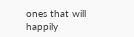ones that will happily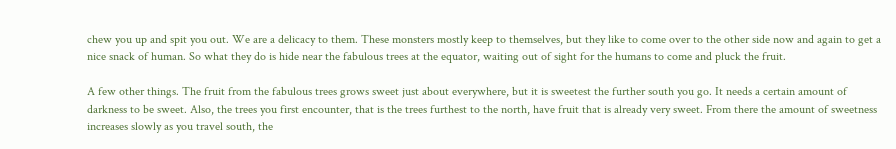chew you up and spit you out. We are a delicacy to them. These monsters mostly keep to themselves, but they like to come over to the other side now and again to get a nice snack of human. So what they do is hide near the fabulous trees at the equator, waiting out of sight for the humans to come and pluck the fruit.

A few other things. The fruit from the fabulous trees grows sweet just about everywhere, but it is sweetest the further south you go. It needs a certain amount of darkness to be sweet. Also, the trees you first encounter, that is the trees furthest to the north, have fruit that is already very sweet. From there the amount of sweetness increases slowly as you travel south, the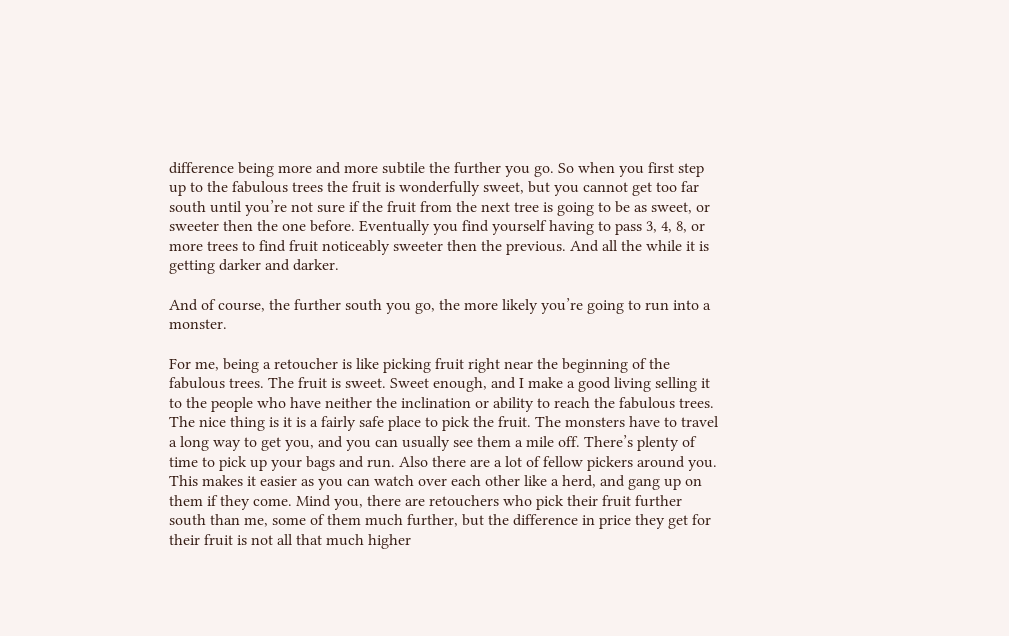difference being more and more subtile the further you go. So when you first step up to the fabulous trees the fruit is wonderfully sweet, but you cannot get too far south until you’re not sure if the fruit from the next tree is going to be as sweet, or sweeter then the one before. Eventually you find yourself having to pass 3, 4, 8, or more trees to find fruit noticeably sweeter then the previous. And all the while it is getting darker and darker.

And of course, the further south you go, the more likely you’re going to run into a monster.

For me, being a retoucher is like picking fruit right near the beginning of the fabulous trees. The fruit is sweet. Sweet enough, and I make a good living selling it to the people who have neither the inclination or ability to reach the fabulous trees. The nice thing is it is a fairly safe place to pick the fruit. The monsters have to travel a long way to get you, and you can usually see them a mile off. There’s plenty of time to pick up your bags and run. Also there are a lot of fellow pickers around you. This makes it easier as you can watch over each other like a herd, and gang up on them if they come. Mind you, there are retouchers who pick their fruit further south than me, some of them much further, but the difference in price they get for their fruit is not all that much higher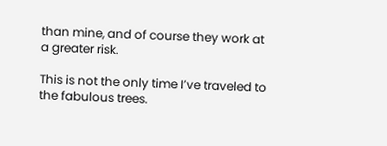than mine, and of course they work at a greater risk.

This is not the only time I’ve traveled to the fabulous trees.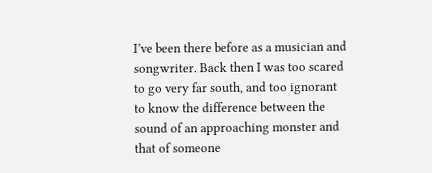I’ve been there before as a musician and songwriter. Back then I was too scared to go very far south, and too ignorant to know the difference between the sound of an approaching monster and that of someone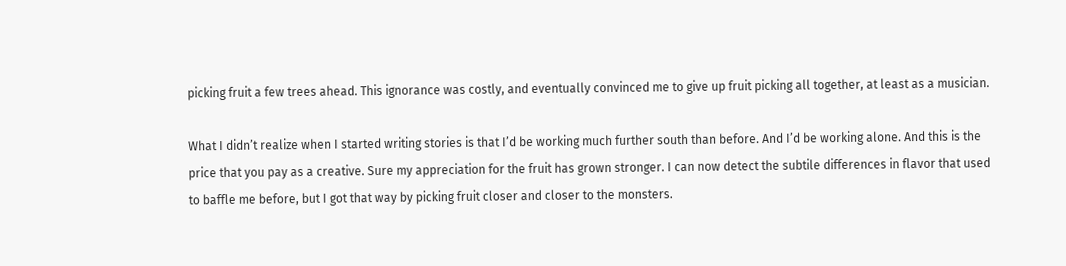picking fruit a few trees ahead. This ignorance was costly, and eventually convinced me to give up fruit picking all together, at least as a musician.

What I didn’t realize when I started writing stories is that I’d be working much further south than before. And I’d be working alone. And this is the price that you pay as a creative. Sure my appreciation for the fruit has grown stronger. I can now detect the subtile differences in flavor that used to baffle me before, but I got that way by picking fruit closer and closer to the monsters.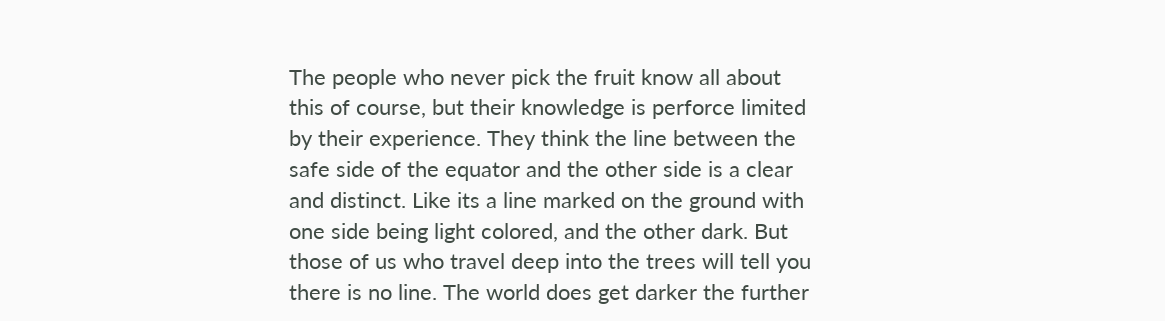The people who never pick the fruit know all about this of course, but their knowledge is perforce limited by their experience. They think the line between the safe side of the equator and the other side is a clear and distinct. Like its a line marked on the ground with one side being light colored, and the other dark. But those of us who travel deep into the trees will tell you there is no line. The world does get darker the further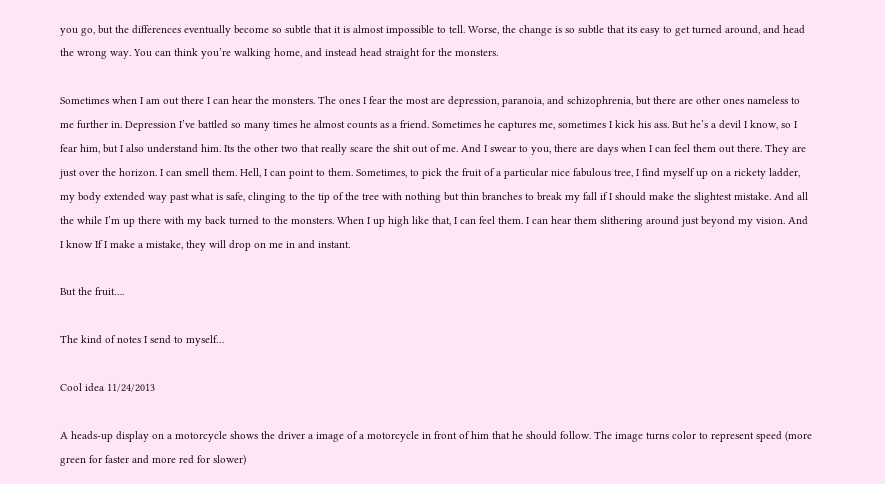you go, but the differences eventually become so subtle that it is almost impossible to tell. Worse, the change is so subtle that its easy to get turned around, and head the wrong way. You can think you’re walking home, and instead head straight for the monsters.

Sometimes when I am out there I can hear the monsters. The ones I fear the most are depression, paranoia, and schizophrenia, but there are other ones nameless to me further in. Depression I’ve battled so many times he almost counts as a friend. Sometimes he captures me, sometimes I kick his ass. But he’s a devil I know, so I fear him, but I also understand him. Its the other two that really scare the shit out of me. And I swear to you, there are days when I can feel them out there. They are just over the horizon. I can smell them. Hell, I can point to them. Sometimes, to pick the fruit of a particular nice fabulous tree, I find myself up on a rickety ladder, my body extended way past what is safe, clinging to the tip of the tree with nothing but thin branches to break my fall if I should make the slightest mistake. And all the while I’m up there with my back turned to the monsters. When I up high like that, I can feel them. I can hear them slithering around just beyond my vision. And I know If I make a mistake, they will drop on me in and instant.

But the fruit….

The kind of notes I send to myself…

Cool idea 11/24/2013

A heads-up display on a motorcycle shows the driver a image of a motorcycle in front of him that he should follow. The image turns color to represent speed (more green for faster and more red for slower)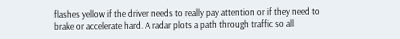flashes yellow if the driver needs to really pay attention or if they need to brake or accelerate hard. A radar plots a path through traffic so all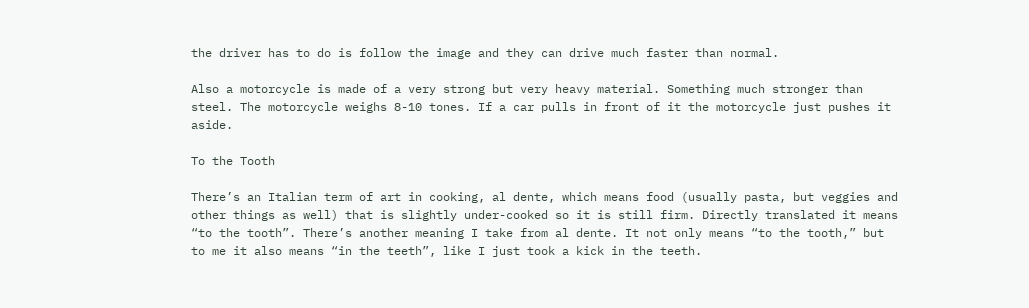the driver has to do is follow the image and they can drive much faster than normal.

Also a motorcycle is made of a very strong but very heavy material. Something much stronger than steel. The motorcycle weighs 8-10 tones. If a car pulls in front of it the motorcycle just pushes it aside.

To the Tooth

There’s an Italian term of art in cooking, al dente, which means food (usually pasta, but veggies and other things as well) that is slightly under-cooked so it is still firm. Directly translated it means “to the tooth”. There’s another meaning I take from al dente. It not only means “to the tooth,” but to me it also means “in the teeth”, like I just took a kick in the teeth.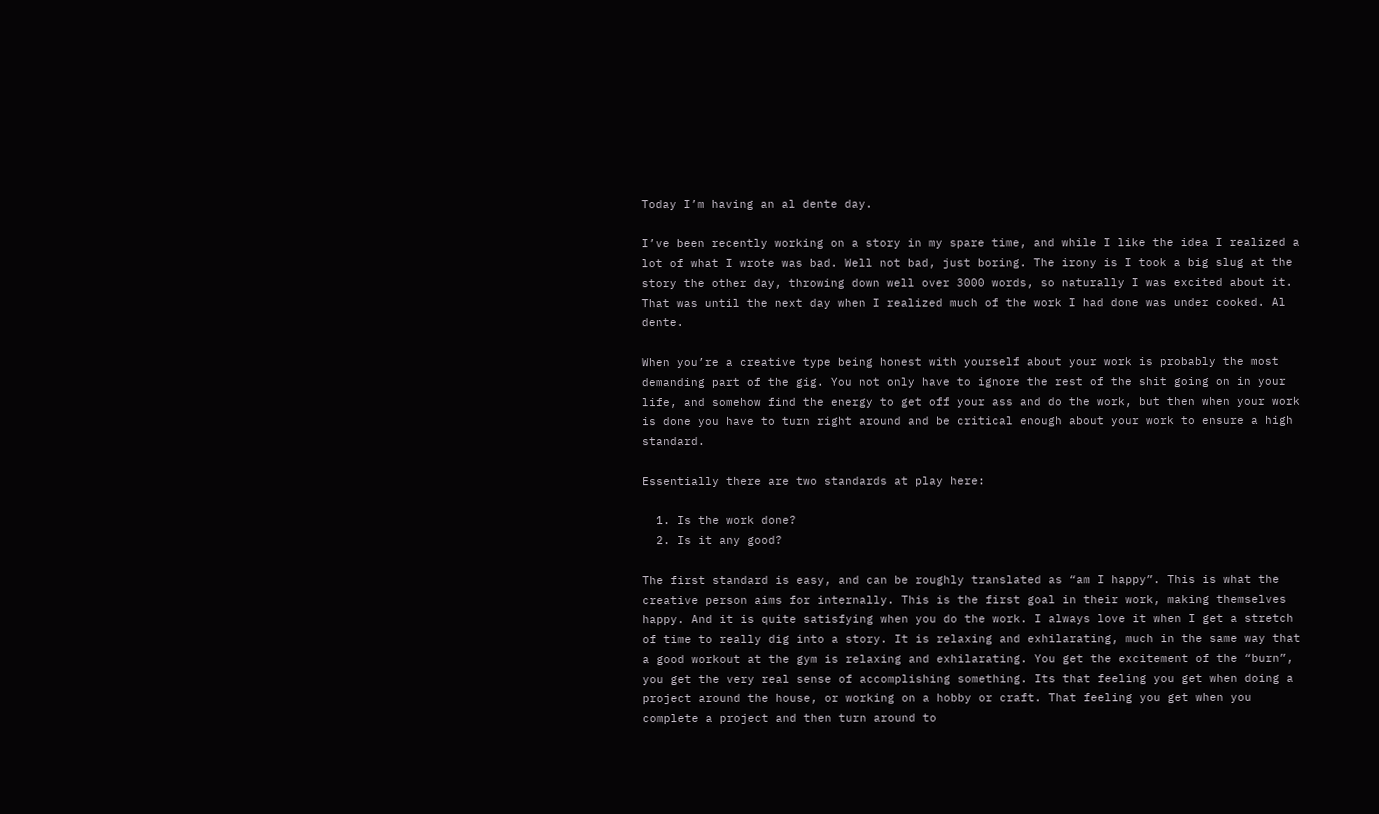Today I’m having an al dente day.

I’ve been recently working on a story in my spare time, and while I like the idea I realized a lot of what I wrote was bad. Well not bad, just boring. The irony is I took a big slug at the story the other day, throwing down well over 3000 words, so naturally I was excited about it.  That was until the next day when I realized much of the work I had done was under cooked. Al dente.

When you’re a creative type being honest with yourself about your work is probably the most demanding part of the gig. You not only have to ignore the rest of the shit going on in your life, and somehow find the energy to get off your ass and do the work, but then when your work is done you have to turn right around and be critical enough about your work to ensure a high standard.

Essentially there are two standards at play here:

  1. Is the work done?
  2. Is it any good?

The first standard is easy, and can be roughly translated as “am I happy”. This is what the creative person aims for internally. This is the first goal in their work, making themselves happy. And it is quite satisfying when you do the work. I always love it when I get a stretch of time to really dig into a story. It is relaxing and exhilarating, much in the same way that a good workout at the gym is relaxing and exhilarating. You get the excitement of the “burn”, you get the very real sense of accomplishing something. Its that feeling you get when doing a project around the house, or working on a hobby or craft. That feeling you get when you complete a project and then turn around to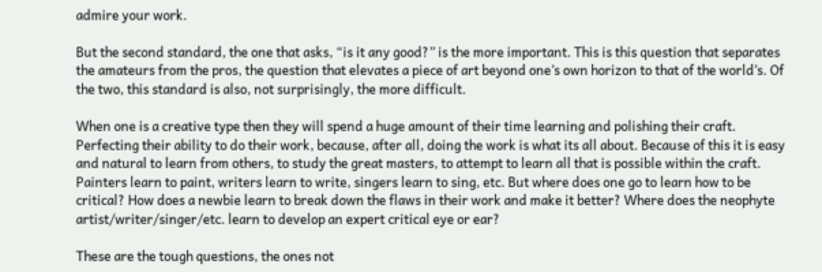admire your work.

But the second standard, the one that asks, “is it any good?” is the more important. This is this question that separates the amateurs from the pros, the question that elevates a piece of art beyond one’s own horizon to that of the world’s. Of the two, this standard is also, not surprisingly, the more difficult.

When one is a creative type then they will spend a huge amount of their time learning and polishing their craft. Perfecting their ability to do their work, because, after all, doing the work is what its all about. Because of this it is easy and natural to learn from others, to study the great masters, to attempt to learn all that is possible within the craft. Painters learn to paint, writers learn to write, singers learn to sing, etc. But where does one go to learn how to be critical? How does a newbie learn to break down the flaws in their work and make it better? Where does the neophyte artist/writer/singer/etc. learn to develop an expert critical eye or ear?

These are the tough questions, the ones not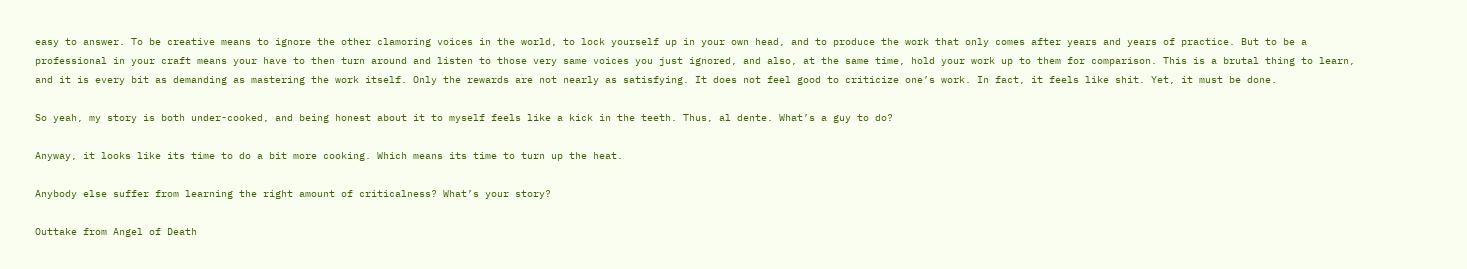easy to answer. To be creative means to ignore the other clamoring voices in the world, to lock yourself up in your own head, and to produce the work that only comes after years and years of practice. But to be a professional in your craft means your have to then turn around and listen to those very same voices you just ignored, and also, at the same time, hold your work up to them for comparison. This is a brutal thing to learn, and it is every bit as demanding as mastering the work itself. Only the rewards are not nearly as satisfying. It does not feel good to criticize one’s work. In fact, it feels like shit. Yet, it must be done.

So yeah, my story is both under-cooked, and being honest about it to myself feels like a kick in the teeth. Thus, al dente. What’s a guy to do?

Anyway, it looks like its time to do a bit more cooking. Which means its time to turn up the heat.

Anybody else suffer from learning the right amount of criticalness? What’s your story?

Outtake from Angel of Death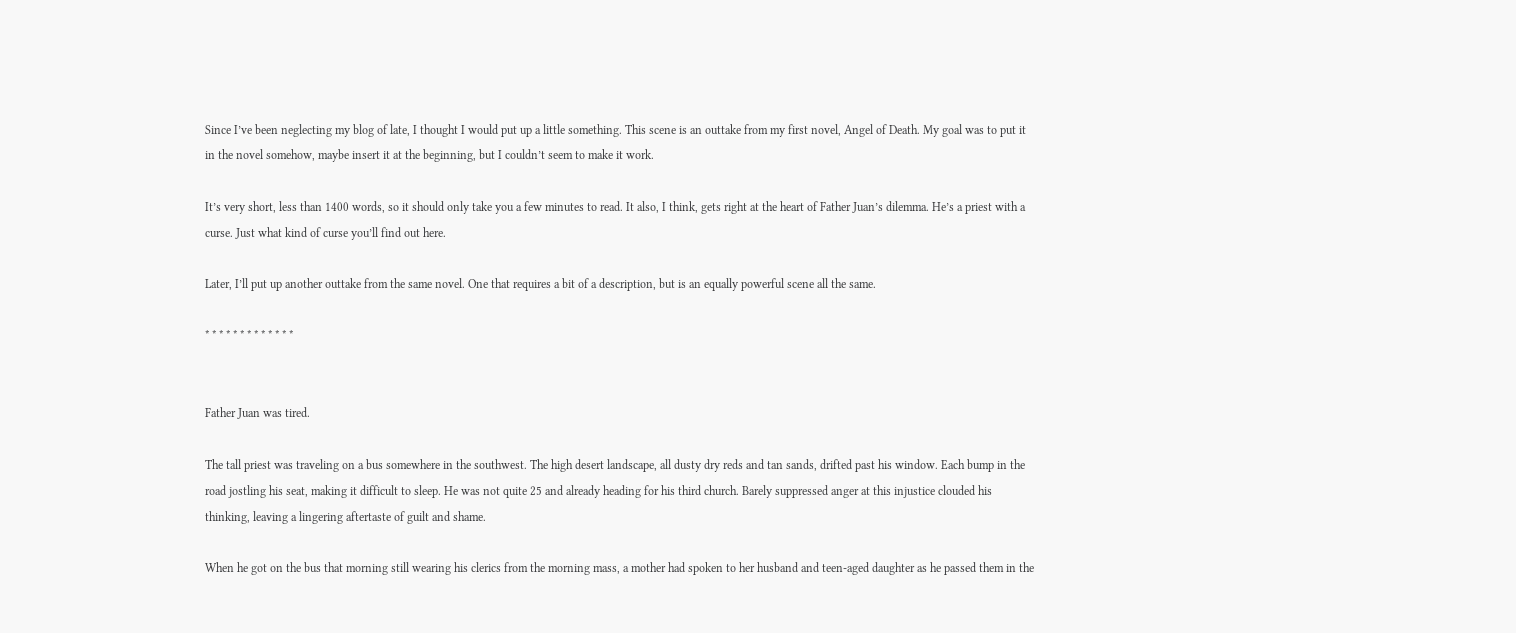Since I’ve been neglecting my blog of late, I thought I would put up a little something. This scene is an outtake from my first novel, Angel of Death. My goal was to put it in the novel somehow, maybe insert it at the beginning, but I couldn’t seem to make it work.

It’s very short, less than 1400 words, so it should only take you a few minutes to read. It also, I think, gets right at the heart of Father Juan’s dilemma. He’s a priest with a curse. Just what kind of curse you’ll find out here.

Later, I’ll put up another outtake from the same novel. One that requires a bit of a description, but is an equally powerful scene all the same.

* * * * * * * * * * * * *


Father Juan was tired.

The tall priest was traveling on a bus somewhere in the southwest. The high desert landscape, all dusty dry reds and tan sands, drifted past his window. Each bump in the road jostling his seat, making it difficult to sleep. He was not quite 25 and already heading for his third church. Barely suppressed anger at this injustice clouded his thinking, leaving a lingering aftertaste of guilt and shame.

When he got on the bus that morning still wearing his clerics from the morning mass, a mother had spoken to her husband and teen-aged daughter as he passed them in the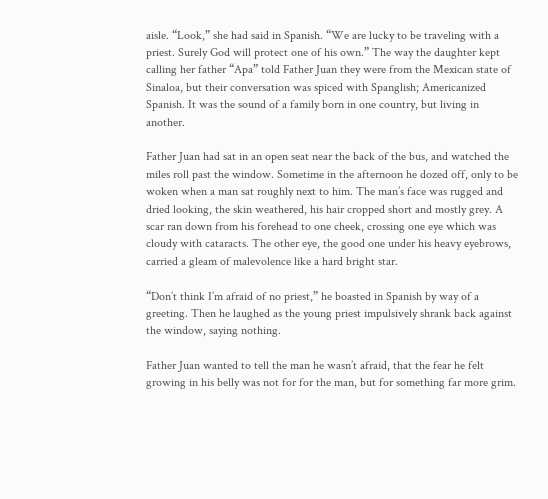aisle. “Look,” she had said in Spanish. “We are lucky to be traveling with a priest. Surely God will protect one of his own.” The way the daughter kept calling her father “Apa” told Father Juan they were from the Mexican state of Sinaloa, but their conversation was spiced with Spanglish; Americanized Spanish. It was the sound of a family born in one country, but living in another.

Father Juan had sat in an open seat near the back of the bus, and watched the miles roll past the window. Sometime in the afternoon he dozed off, only to be woken when a man sat roughly next to him. The man’s face was rugged and dried looking, the skin weathered, his hair cropped short and mostly grey. A scar ran down from his forehead to one cheek, crossing one eye which was cloudy with cataracts. The other eye, the good one under his heavy eyebrows, carried a gleam of malevolence like a hard bright star.

“Don’t think I’m afraid of no priest,” he boasted in Spanish by way of a greeting. Then he laughed as the young priest impulsively shrank back against the window, saying nothing.

Father Juan wanted to tell the man he wasn’t afraid, that the fear he felt growing in his belly was not for for the man, but for something far more grim.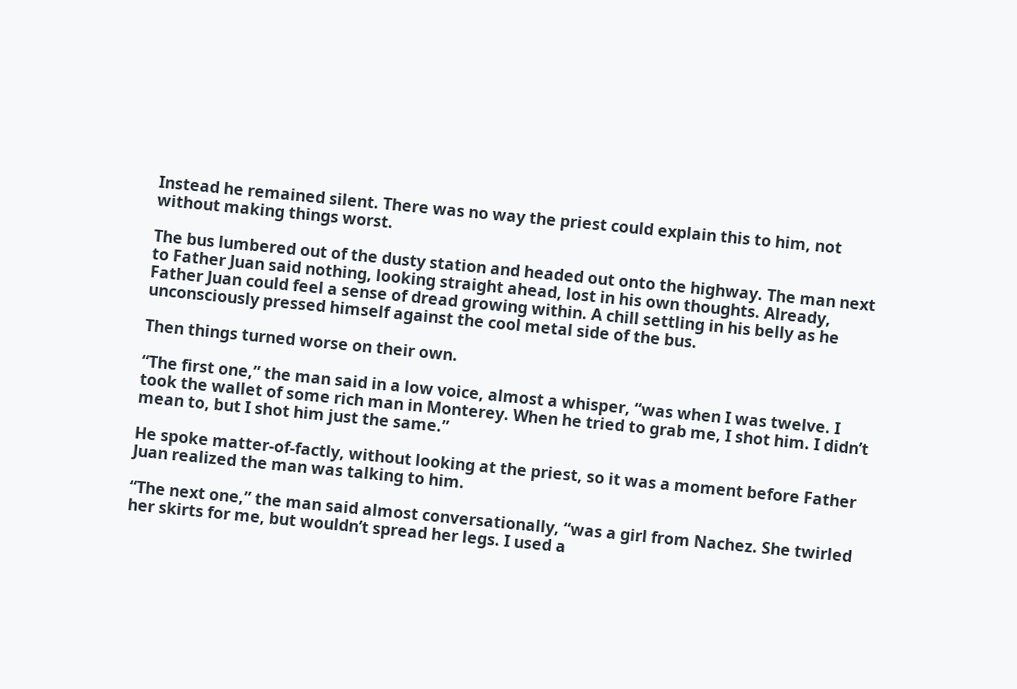Instead he remained silent. There was no way the priest could explain this to him, not without making things worst.

The bus lumbered out of the dusty station and headed out onto the highway. The man next to Father Juan said nothing, looking straight ahead, lost in his own thoughts. Already, Father Juan could feel a sense of dread growing within. A chill settling in his belly as he unconsciously pressed himself against the cool metal side of the bus.

Then things turned worse on their own.

“The first one,” the man said in a low voice, almost a whisper, “was when I was twelve. I took the wallet of some rich man in Monterey. When he tried to grab me, I shot him. I didn’t mean to, but I shot him just the same.”

He spoke matter-of-factly, without looking at the priest, so it was a moment before Father Juan realized the man was talking to him.

“The next one,” the man said almost conversationally, “was a girl from Nachez. She twirled her skirts for me, but wouldn’t spread her legs. I used a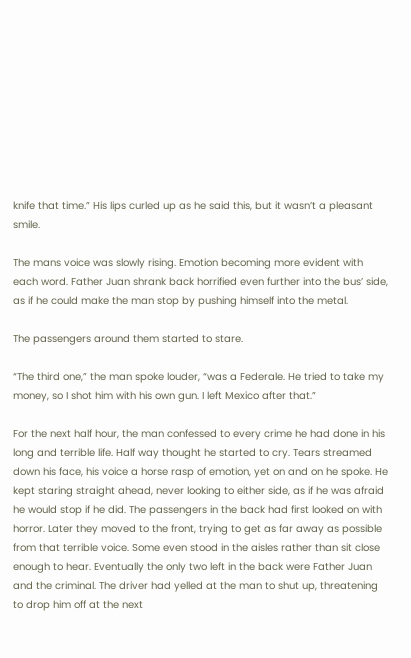knife that time.” His lips curled up as he said this, but it wasn’t a pleasant smile.

The mans voice was slowly rising. Emotion becoming more evident with each word. Father Juan shrank back horrified even further into the bus’ side, as if he could make the man stop by pushing himself into the metal.

The passengers around them started to stare.

“The third one,” the man spoke louder, “was a Federale. He tried to take my money, so I shot him with his own gun. I left Mexico after that.”

For the next half hour, the man confessed to every crime he had done in his long and terrible life. Half way thought he started to cry. Tears streamed down his face, his voice a horse rasp of emotion, yet on and on he spoke. He kept staring straight ahead, never looking to either side, as if he was afraid he would stop if he did. The passengers in the back had first looked on with horror. Later they moved to the front, trying to get as far away as possible from that terrible voice. Some even stood in the aisles rather than sit close enough to hear. Eventually the only two left in the back were Father Juan and the criminal. The driver had yelled at the man to shut up, threatening to drop him off at the next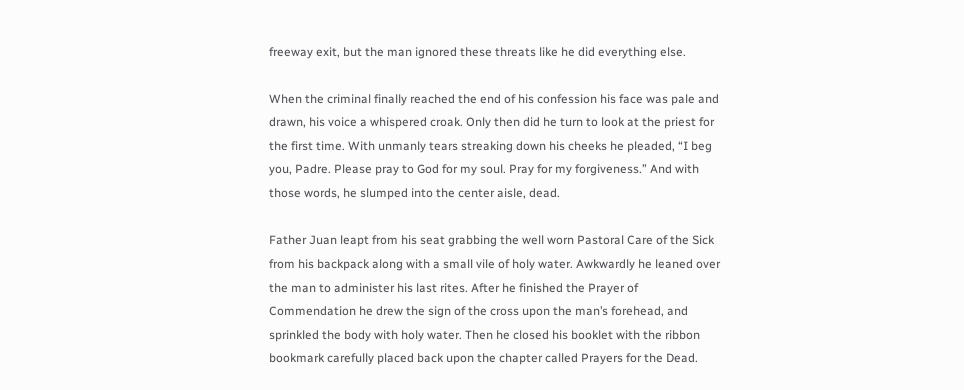freeway exit, but the man ignored these threats like he did everything else.

When the criminal finally reached the end of his confession his face was pale and drawn, his voice a whispered croak. Only then did he turn to look at the priest for the first time. With unmanly tears streaking down his cheeks he pleaded, “I beg you, Padre. Please pray to God for my soul. Pray for my forgiveness.” And with those words, he slumped into the center aisle, dead.

Father Juan leapt from his seat grabbing the well worn Pastoral Care of the Sick from his backpack along with a small vile of holy water. Awkwardly he leaned over the man to administer his last rites. After he finished the Prayer of Commendation he drew the sign of the cross upon the man’s forehead, and sprinkled the body with holy water. Then he closed his booklet with the ribbon bookmark carefully placed back upon the chapter called Prayers for the Dead.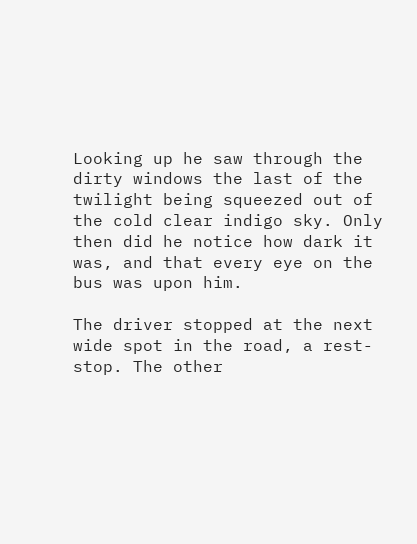Looking up he saw through the dirty windows the last of the twilight being squeezed out of the cold clear indigo sky. Only then did he notice how dark it was, and that every eye on the bus was upon him.

The driver stopped at the next wide spot in the road, a rest-stop. The other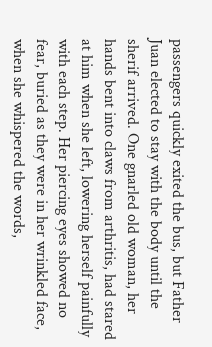passengers quickly exited the bus, but Father Juan elected to stay with the body until the sherif arrived. One gnarled old woman, her hands bent into claws from arthritis, had stared at him when she left, lowering herself painfully with each step. Her piercing eyes showed no fear, buried as they were in her wrinkled face, when she whispered the words,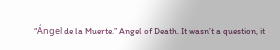“Ángel de la Muerte.” Angel of Death. It wasn’t a question, it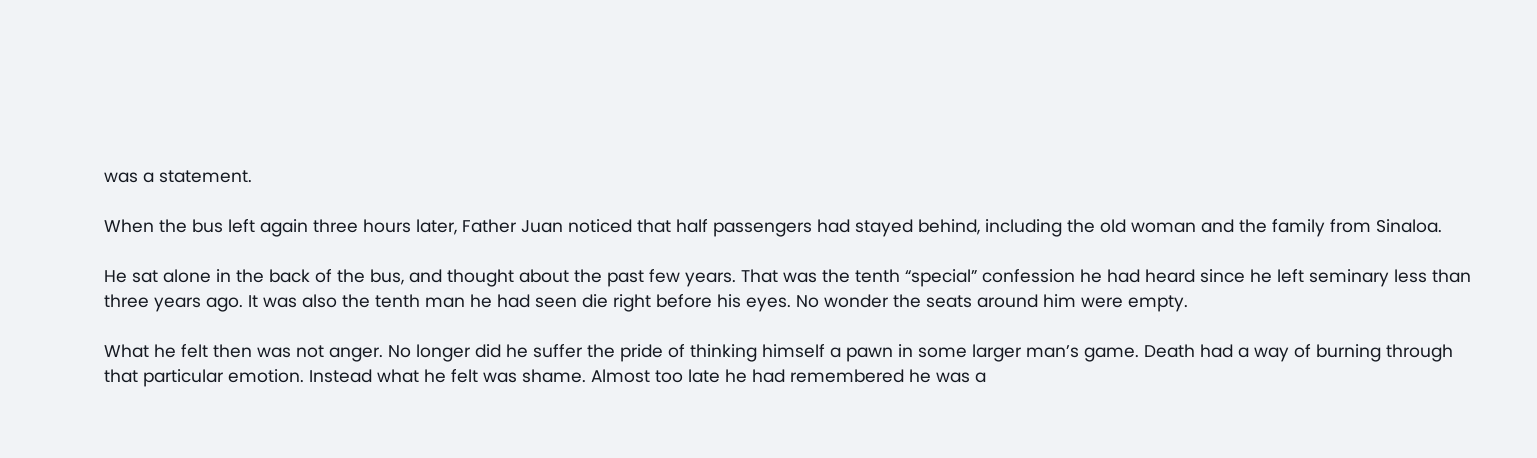was a statement.

When the bus left again three hours later, Father Juan noticed that half passengers had stayed behind, including the old woman and the family from Sinaloa.

He sat alone in the back of the bus, and thought about the past few years. That was the tenth “special” confession he had heard since he left seminary less than three years ago. It was also the tenth man he had seen die right before his eyes. No wonder the seats around him were empty.

What he felt then was not anger. No longer did he suffer the pride of thinking himself a pawn in some larger man’s game. Death had a way of burning through that particular emotion. Instead what he felt was shame. Almost too late he had remembered he was a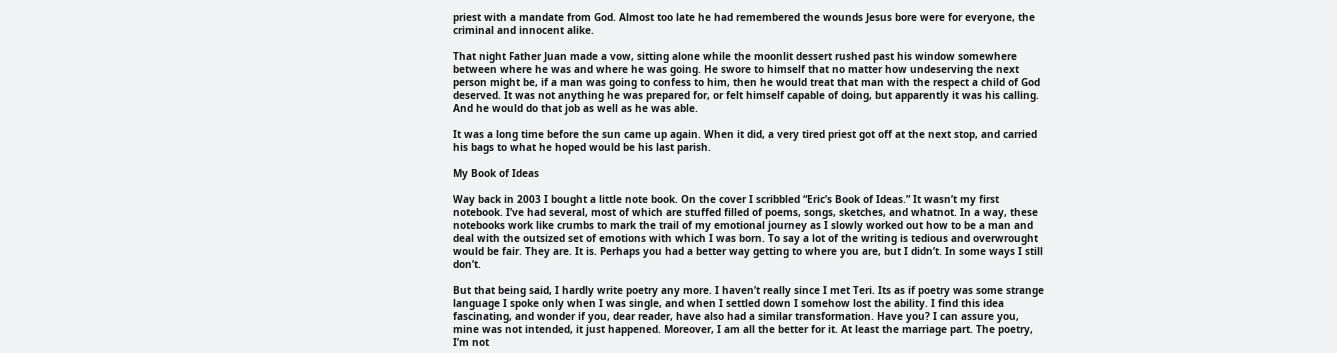priest with a mandate from God. Almost too late he had remembered the wounds Jesus bore were for everyone, the criminal and innocent alike.

That night Father Juan made a vow, sitting alone while the moonlit dessert rushed past his window somewhere between where he was and where he was going. He swore to himself that no matter how undeserving the next person might be, if a man was going to confess to him, then he would treat that man with the respect a child of God deserved. It was not anything he was prepared for, or felt himself capable of doing, but apparently it was his calling. And he would do that job as well as he was able.

It was a long time before the sun came up again. When it did, a very tired priest got off at the next stop, and carried his bags to what he hoped would be his last parish.

My Book of Ideas

Way back in 2003 I bought a little note book. On the cover I scribbled “Eric’s Book of Ideas.” It wasn’t my first notebook. I’ve had several, most of which are stuffed filled of poems, songs, sketches, and whatnot. In a way, these notebooks work like crumbs to mark the trail of my emotional journey as I slowly worked out how to be a man and deal with the outsized set of emotions with which I was born. To say a lot of the writing is tedious and overwrought would be fair. They are. It is. Perhaps you had a better way getting to where you are, but I didn’t. In some ways I still don’t.

But that being said, I hardly write poetry any more. I haven’t really since I met Teri. Its as if poetry was some strange language I spoke only when I was single, and when I settled down I somehow lost the ability. I find this idea fascinating, and wonder if you, dear reader, have also had a similar transformation. Have you? I can assure you, mine was not intended, it just happened. Moreover, I am all the better for it. At least the marriage part. The poetry, I’m not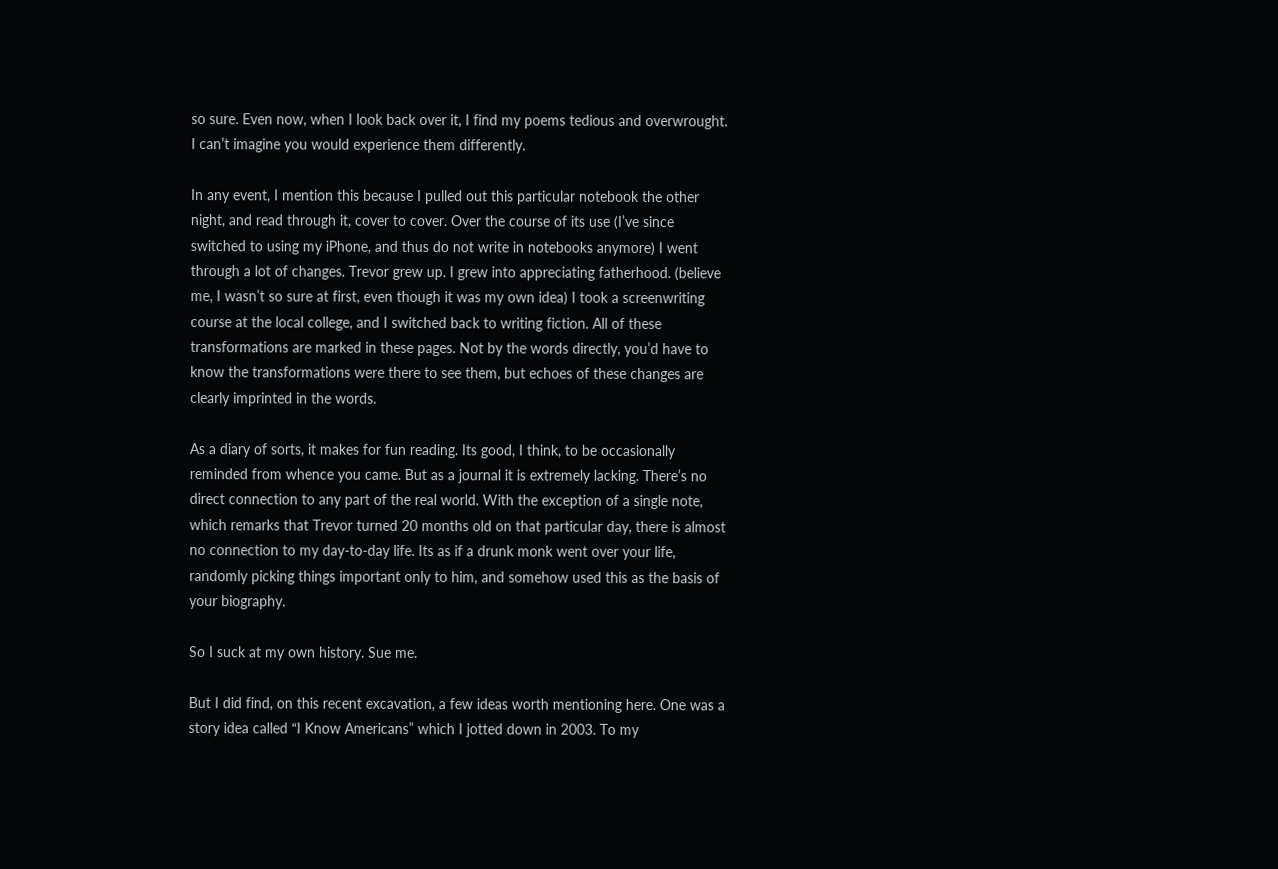so sure. Even now, when I look back over it, I find my poems tedious and overwrought. I can’t imagine you would experience them differently.

In any event, I mention this because I pulled out this particular notebook the other night, and read through it, cover to cover. Over the course of its use (I’ve since switched to using my iPhone, and thus do not write in notebooks anymore) I went through a lot of changes. Trevor grew up. I grew into appreciating fatherhood. (believe me, I wasn’t so sure at first, even though it was my own idea) I took a screenwriting course at the local college, and I switched back to writing fiction. All of these transformations are marked in these pages. Not by the words directly, you’d have to know the transformations were there to see them, but echoes of these changes are clearly imprinted in the words.

As a diary of sorts, it makes for fun reading. Its good, I think, to be occasionally reminded from whence you came. But as a journal it is extremely lacking. There’s no direct connection to any part of the real world. With the exception of a single note, which remarks that Trevor turned 20 months old on that particular day, there is almost no connection to my day-to-day life. Its as if a drunk monk went over your life, randomly picking things important only to him, and somehow used this as the basis of your biography.

So I suck at my own history. Sue me.

But I did find, on this recent excavation, a few ideas worth mentioning here. One was a story idea called “I Know Americans” which I jotted down in 2003. To my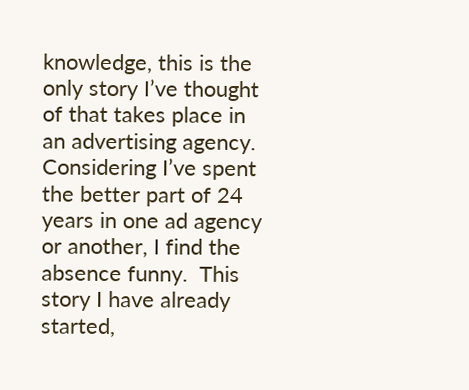knowledge, this is the only story I’ve thought of that takes place in an advertising agency. Considering I’ve spent the better part of 24 years in one ad agency or another, I find the absence funny.  This story I have already started,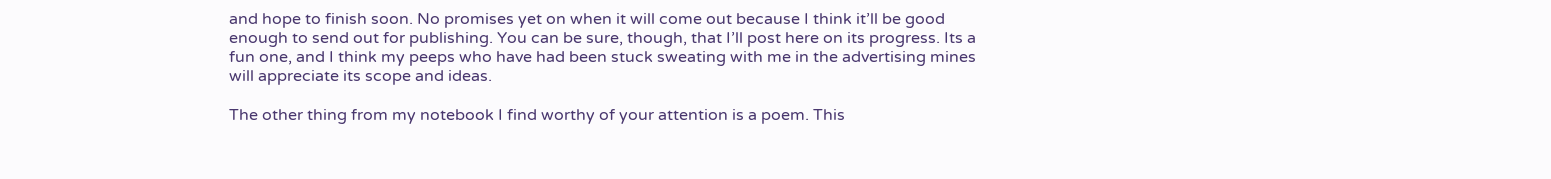and hope to finish soon. No promises yet on when it will come out because I think it’ll be good enough to send out for publishing. You can be sure, though, that I’ll post here on its progress. Its a fun one, and I think my peeps who have had been stuck sweating with me in the advertising mines will appreciate its scope and ideas.

The other thing from my notebook I find worthy of your attention is a poem. This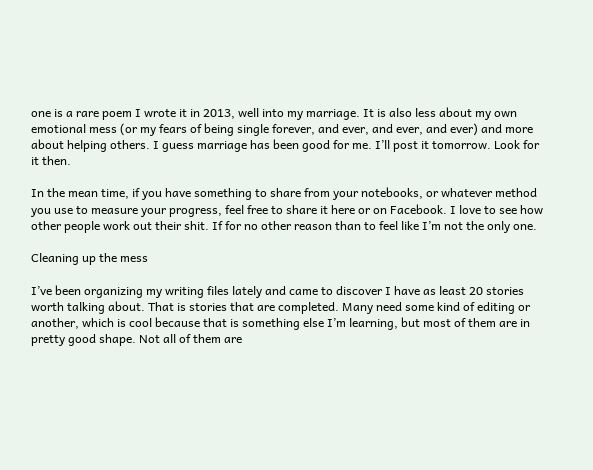one is a rare poem I wrote it in 2013, well into my marriage. It is also less about my own emotional mess (or my fears of being single forever, and ever, and ever, and ever) and more about helping others. I guess marriage has been good for me. I’ll post it tomorrow. Look for it then.

In the mean time, if you have something to share from your notebooks, or whatever method you use to measure your progress, feel free to share it here or on Facebook. I love to see how other people work out their shit. If for no other reason than to feel like I’m not the only one.

Cleaning up the mess

I’ve been organizing my writing files lately and came to discover I have as least 20 stories worth talking about. That is stories that are completed. Many need some kind of editing or another, which is cool because that is something else I’m learning, but most of them are in pretty good shape. Not all of them are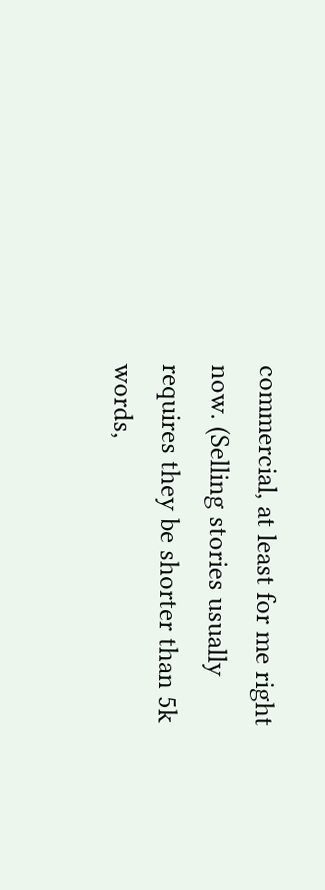commercial, at least for me right now. (Selling stories usually requires they be shorter than 5k words,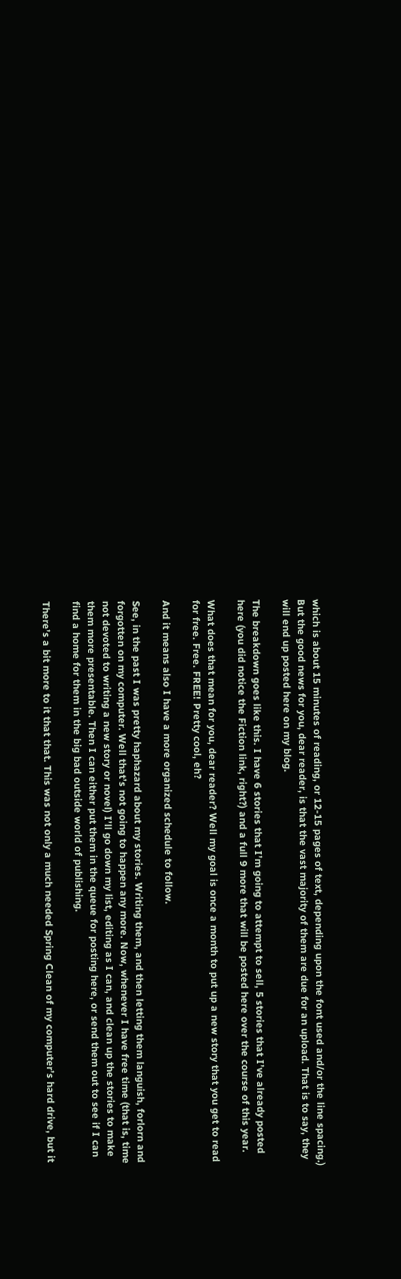which is about 15 minutes of reading, or 12-15 pages of text, depending upon the font used and/or the line spacing.) But the good news for you, dear reader, is that the vast majority of them are due for an upload. That is to say, they will end up posted here on my blog.

The breakdown goes like this. I have 6 stories that I’m going to attempt to sell, 5 stories that I’ve already posted here (you did notice the Fiction link, right?) and a full 9 more that will be posted here over the course of this year.

What does that mean for you, dear reader? Well my goal is once a month to put up a new story that you get to read for free. Free. FREE! Pretty cool, eh?

And it means also I have a more organized schedule to follow.

See, in the past I was pretty haphazard about my stories. Writing them, and then letting them languish, forlorn and forgotten on my computer. Well that’s not going to happen any more. Now, whenever I have free time (that is, time not devoted to writing a new story or novel) I’ll go down my list, editing as I can, and clean up the stories to make them more presentable. Then I can either put them in the queue for posting here, or send them out to see if I can find a home for them in the big bad outside world of publishing.

There’s a bit more to it that that. This was not only a much needed Spring Clean of my computer’s hard drive, but it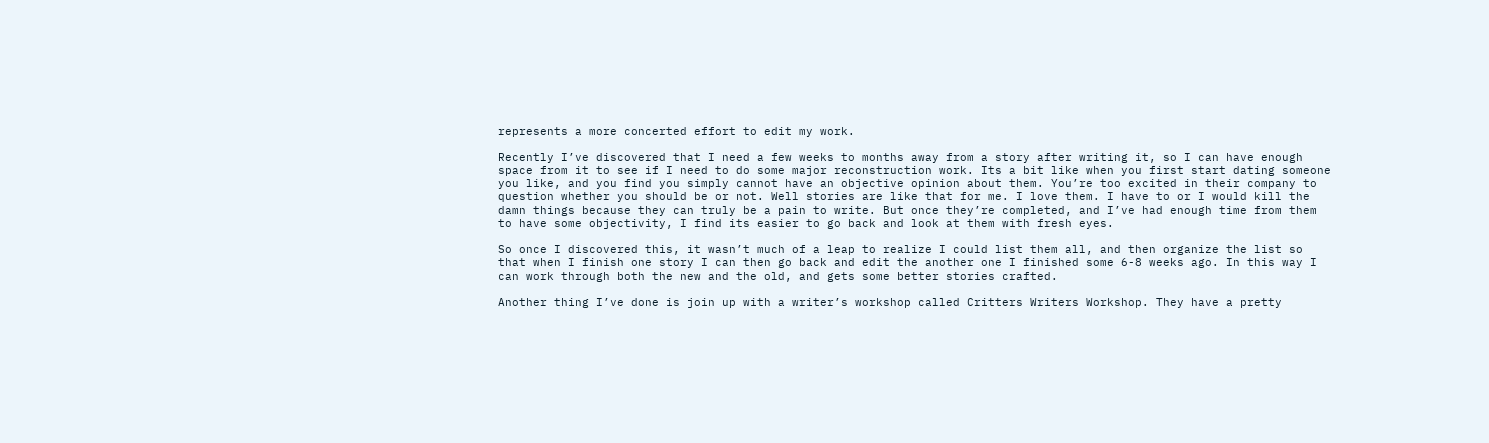represents a more concerted effort to edit my work.

Recently I’ve discovered that I need a few weeks to months away from a story after writing it, so I can have enough space from it to see if I need to do some major reconstruction work. Its a bit like when you first start dating someone you like, and you find you simply cannot have an objective opinion about them. You’re too excited in their company to question whether you should be or not. Well stories are like that for me. I love them. I have to or I would kill the damn things because they can truly be a pain to write. But once they’re completed, and I’ve had enough time from them to have some objectivity, I find its easier to go back and look at them with fresh eyes.

So once I discovered this, it wasn’t much of a leap to realize I could list them all, and then organize the list so that when I finish one story I can then go back and edit the another one I finished some 6-8 weeks ago. In this way I can work through both the new and the old, and gets some better stories crafted.

Another thing I’ve done is join up with a writer’s workshop called Critters Writers Workshop. They have a pretty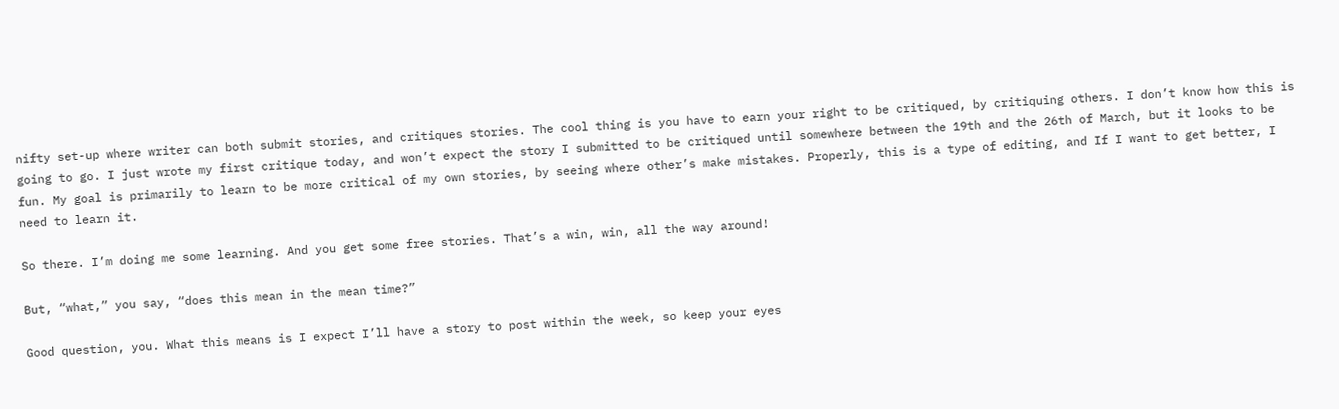nifty set-up where writer can both submit stories, and critiques stories. The cool thing is you have to earn your right to be critiqued, by critiquing others. I don’t know how this is going to go. I just wrote my first critique today, and won’t expect the story I submitted to be critiqued until somewhere between the 19th and the 26th of March, but it looks to be fun. My goal is primarily to learn to be more critical of my own stories, by seeing where other’s make mistakes. Properly, this is a type of editing, and If I want to get better, I need to learn it.

So there. I’m doing me some learning. And you get some free stories. That’s a win, win, all the way around!

But, “what,” you say, “does this mean in the mean time?”

Good question, you. What this means is I expect I’ll have a story to post within the week, so keep your eyes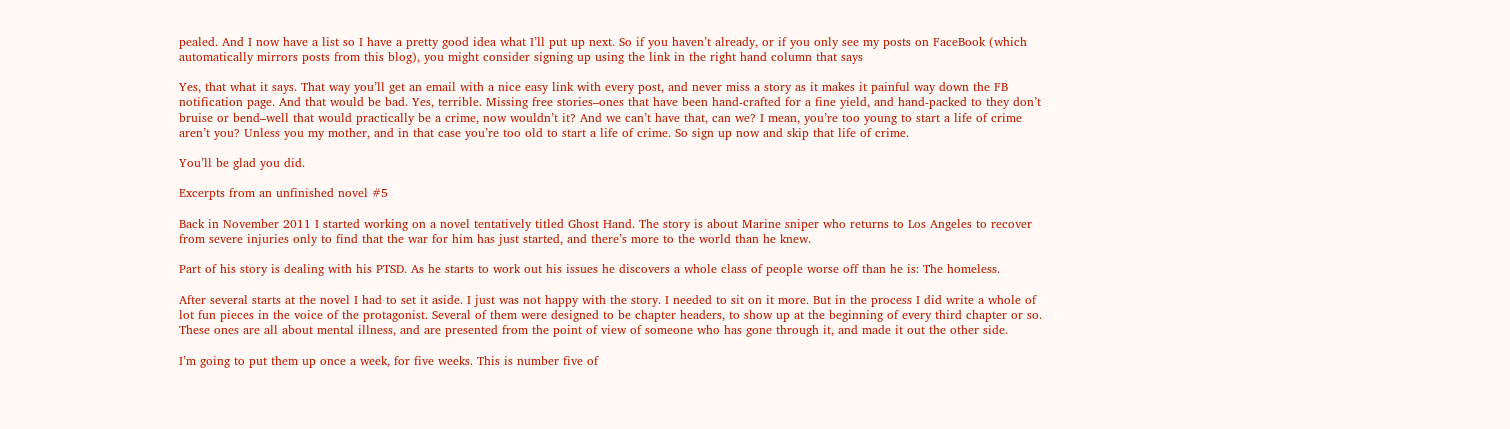pealed. And I now have a list so I have a pretty good idea what I’ll put up next. So if you haven’t already, or if you only see my posts on FaceBook (which automatically mirrors posts from this blog), you might consider signing up using the link in the right hand column that says

Yes, that what it says. That way you’ll get an email with a nice easy link with every post, and never miss a story as it makes it painful way down the FB notification page. And that would be bad. Yes, terrible. Missing free stories–ones that have been hand-crafted for a fine yield, and hand-packed to they don’t bruise or bend–well that would practically be a crime, now wouldn’t it? And we can’t have that, can we? I mean, you’re too young to start a life of crime aren’t you? Unless you my mother, and in that case you’re too old to start a life of crime. So sign up now and skip that life of crime.

You’ll be glad you did.

Excerpts from an unfinished novel #5

Back in November 2011 I started working on a novel tentatively titled Ghost Hand. The story is about Marine sniper who returns to Los Angeles to recover from severe injuries only to find that the war for him has just started, and there’s more to the world than he knew.

Part of his story is dealing with his PTSD. As he starts to work out his issues he discovers a whole class of people worse off than he is: The homeless.

After several starts at the novel I had to set it aside. I just was not happy with the story. I needed to sit on it more. But in the process I did write a whole of lot fun pieces in the voice of the protagonist. Several of them were designed to be chapter headers, to show up at the beginning of every third chapter or so. These ones are all about mental illness, and are presented from the point of view of someone who has gone through it, and made it out the other side.

I’m going to put them up once a week, for five weeks. This is number five of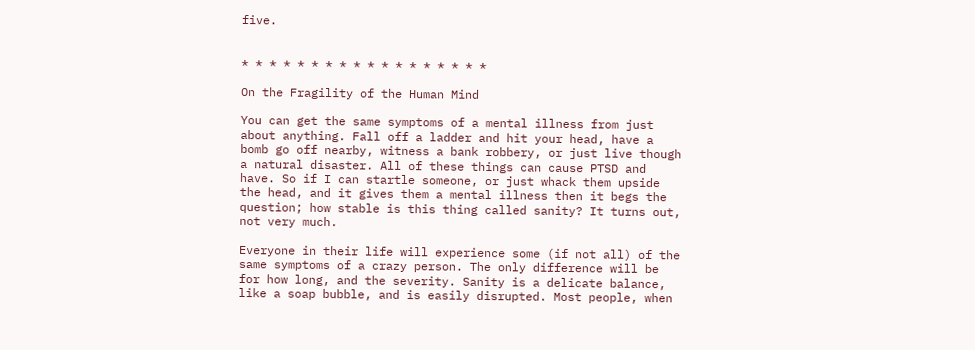five.


* * * * * * * * * * * * * * * * * *

On the Fragility of the Human Mind

You can get the same symptoms of a mental illness from just about anything. Fall off a ladder and hit your head, have a bomb go off nearby, witness a bank robbery, or just live though a natural disaster. All of these things can cause PTSD and have. So if I can startle someone, or just whack them upside the head, and it gives them a mental illness then it begs the question; how stable is this thing called sanity? It turns out, not very much.

Everyone in their life will experience some (if not all) of the same symptoms of a crazy person. The only difference will be for how long, and the severity. Sanity is a delicate balance, like a soap bubble, and is easily disrupted. Most people, when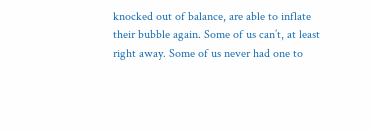knocked out of balance, are able to inflate their bubble again. Some of us can’t, at least right away. Some of us never had one to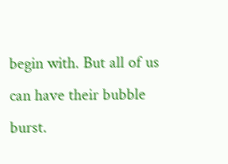begin with. But all of us can have their bubble burst.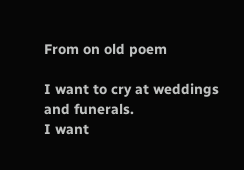From on old poem

I want to cry at weddings and funerals.
I want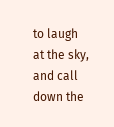to laugh at the sky,
and call down the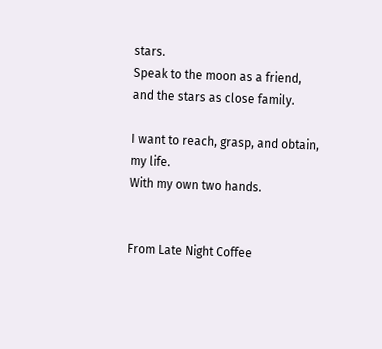stars.
Speak to the moon as a friend,
and the stars as close family.

I want to reach, grasp, and obtain,
my life.
With my own two hands.


From Late Night Coffee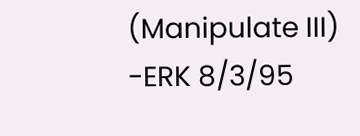(Manipulate III)
-ERK 8/3/95